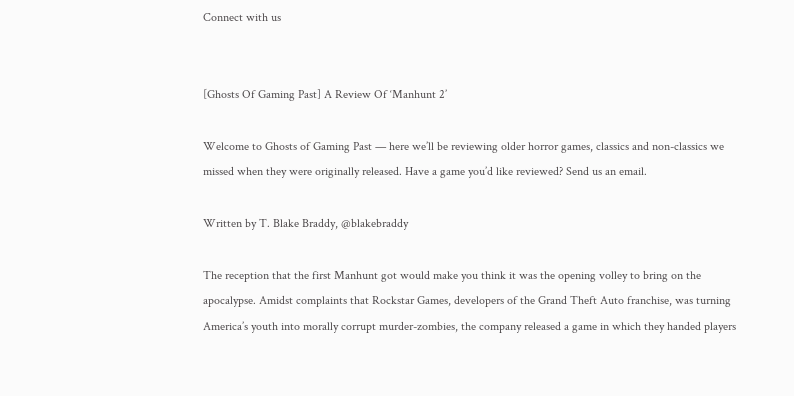Connect with us


[Ghosts Of Gaming Past] A Review Of ‘Manhunt 2’

Welcome to Ghosts of Gaming Past — here we’ll be reviewing older horror games, classics and non-classics we missed when they were originally released. Have a game you’d like reviewed? Send us an email.

Written by T. Blake Braddy, @blakebraddy

The reception that the first Manhunt got would make you think it was the opening volley to bring on the apocalypse. Amidst complaints that Rockstar Games, developers of the Grand Theft Auto franchise, was turning America’s youth into morally corrupt murder-zombies, the company released a game in which they handed players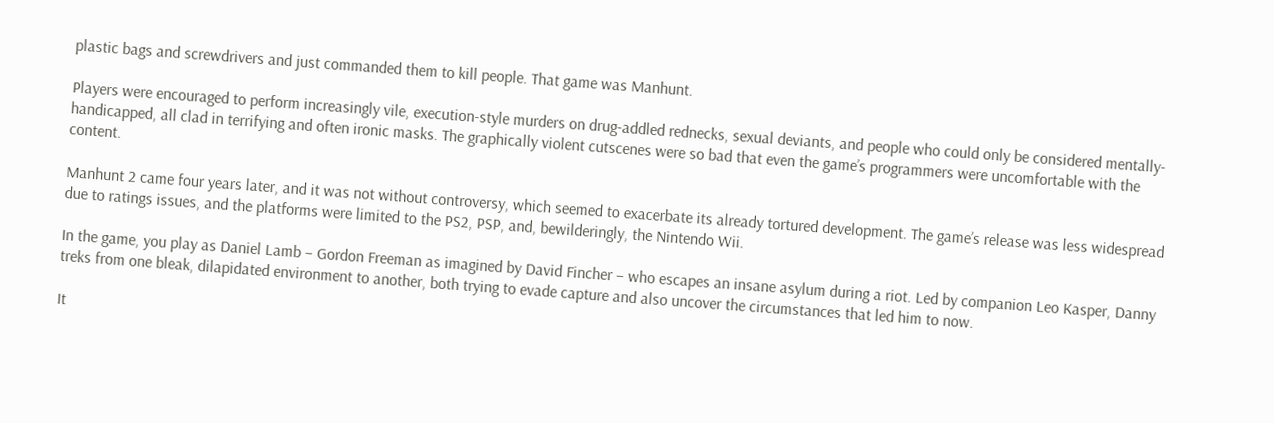plastic bags and screwdrivers and just commanded them to kill people. That game was Manhunt.

Players were encouraged to perform increasingly vile, execution-style murders on drug-addled rednecks, sexual deviants, and people who could only be considered mentally-handicapped, all clad in terrifying and often ironic masks. The graphically violent cutscenes were so bad that even the game’s programmers were uncomfortable with the content.

Manhunt 2 came four years later, and it was not without controversy, which seemed to exacerbate its already tortured development. The game’s release was less widespread due to ratings issues, and the platforms were limited to the PS2, PSP, and, bewilderingly, the Nintendo Wii.

In the game, you play as Daniel Lamb – Gordon Freeman as imagined by David Fincher – who escapes an insane asylum during a riot. Led by companion Leo Kasper, Danny treks from one bleak, dilapidated environment to another, both trying to evade capture and also uncover the circumstances that led him to now.

It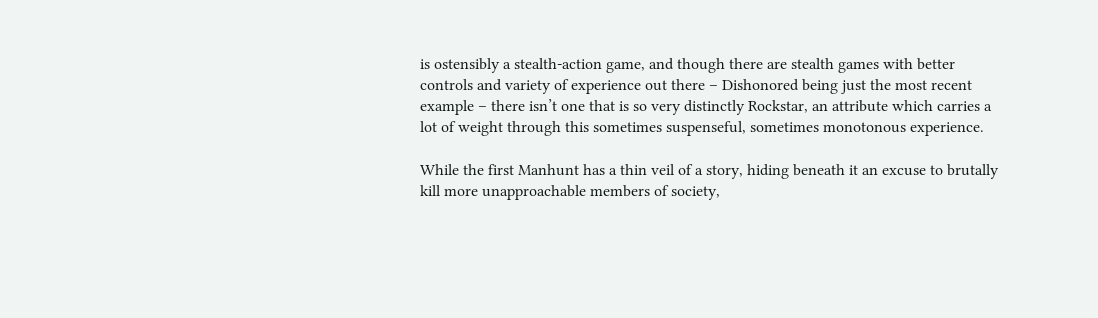is ostensibly a stealth-action game, and though there are stealth games with better controls and variety of experience out there – Dishonored being just the most recent example – there isn’t one that is so very distinctly Rockstar, an attribute which carries a lot of weight through this sometimes suspenseful, sometimes monotonous experience.

While the first Manhunt has a thin veil of a story, hiding beneath it an excuse to brutally kill more unapproachable members of society,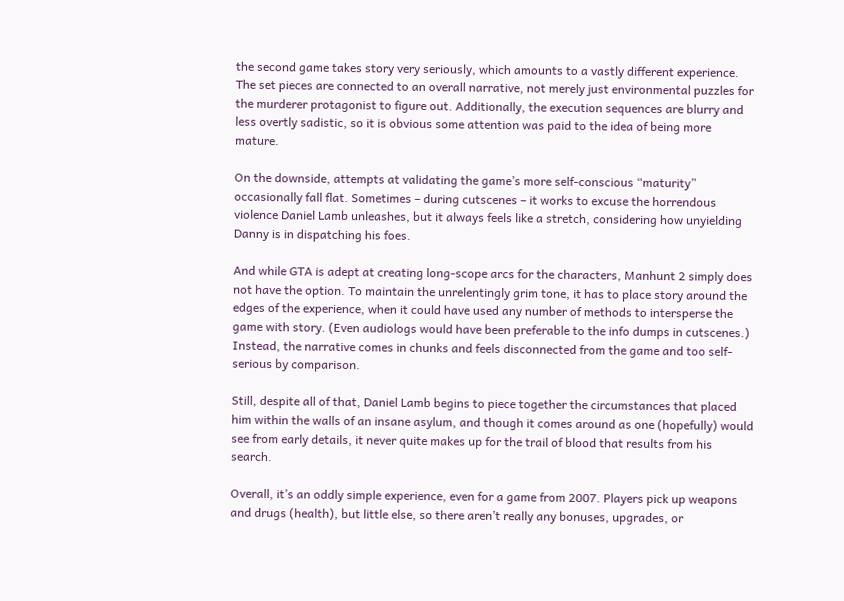the second game takes story very seriously, which amounts to a vastly different experience. The set pieces are connected to an overall narrative, not merely just environmental puzzles for the murderer protagonist to figure out. Additionally, the execution sequences are blurry and less overtly sadistic, so it is obvious some attention was paid to the idea of being more mature.

On the downside, attempts at validating the game’s more self-conscious “maturity” occasionally fall flat. Sometimes – during cutscenes – it works to excuse the horrendous violence Daniel Lamb unleashes, but it always feels like a stretch, considering how unyielding Danny is in dispatching his foes.

And while GTA is adept at creating long-scope arcs for the characters, Manhunt 2 simply does not have the option. To maintain the unrelentingly grim tone, it has to place story around the edges of the experience, when it could have used any number of methods to intersperse the game with story. (Even audiologs would have been preferable to the info dumps in cutscenes.) Instead, the narrative comes in chunks and feels disconnected from the game and too self-serious by comparison.

Still, despite all of that, Daniel Lamb begins to piece together the circumstances that placed him within the walls of an insane asylum, and though it comes around as one (hopefully) would see from early details, it never quite makes up for the trail of blood that results from his search.

Overall, it’s an oddly simple experience, even for a game from 2007. Players pick up weapons and drugs (health), but little else, so there aren’t really any bonuses, upgrades, or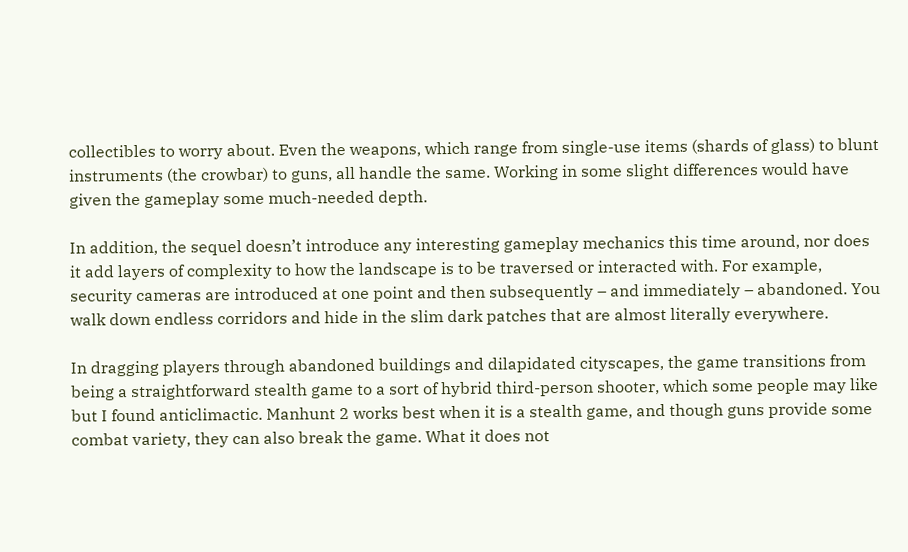collectibles to worry about. Even the weapons, which range from single-use items (shards of glass) to blunt instruments (the crowbar) to guns, all handle the same. Working in some slight differences would have given the gameplay some much-needed depth.

In addition, the sequel doesn’t introduce any interesting gameplay mechanics this time around, nor does it add layers of complexity to how the landscape is to be traversed or interacted with. For example, security cameras are introduced at one point and then subsequently – and immediately – abandoned. You walk down endless corridors and hide in the slim dark patches that are almost literally everywhere.

In dragging players through abandoned buildings and dilapidated cityscapes, the game transitions from being a straightforward stealth game to a sort of hybrid third-person shooter, which some people may like but I found anticlimactic. Manhunt 2 works best when it is a stealth game, and though guns provide some combat variety, they can also break the game. What it does not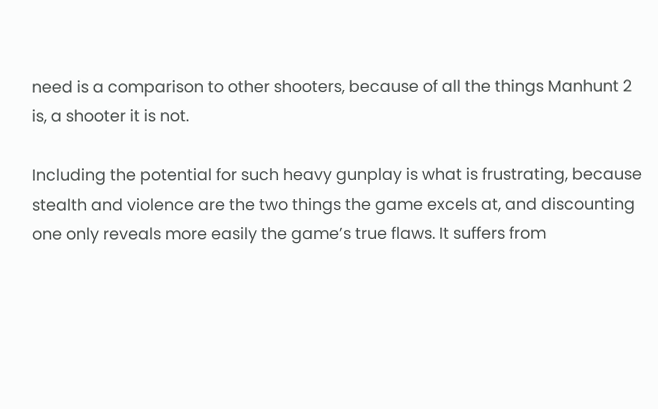need is a comparison to other shooters, because of all the things Manhunt 2 is, a shooter it is not.

Including the potential for such heavy gunplay is what is frustrating, because stealth and violence are the two things the game excels at, and discounting one only reveals more easily the game’s true flaws. It suffers from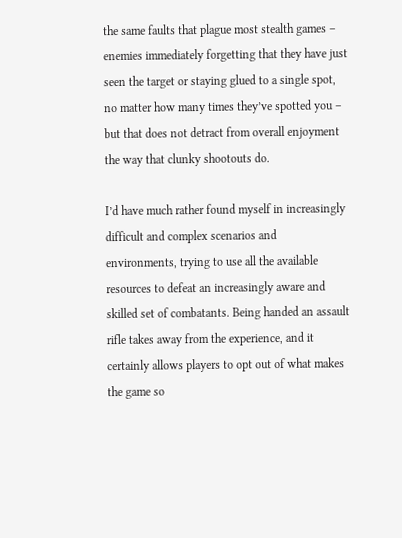the same faults that plague most stealth games – enemies immediately forgetting that they have just seen the target or staying glued to a single spot, no matter how many times they’ve spotted you – but that does not detract from overall enjoyment the way that clunky shootouts do.

I’d have much rather found myself in increasingly difficult and complex scenarios and environments, trying to use all the available resources to defeat an increasingly aware and skilled set of combatants. Being handed an assault rifle takes away from the experience, and it certainly allows players to opt out of what makes the game so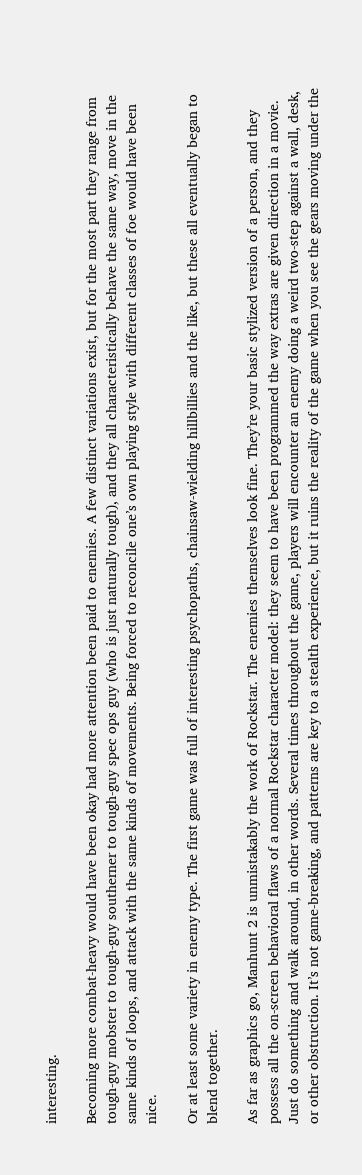interesting.

Becoming more combat-heavy would have been okay had more attention been paid to enemies. A few distinct variations exist, but for the most part they range from tough-guy mobster to tough-guy southerner to tough-guy spec ops guy (who is just naturally tough), and they all characteristically behave the same way, move in the same kinds of loops, and attack with the same kinds of movements. Being forced to reconcile one’s own playing style with different classes of foe would have been nice.

Or at least some variety in enemy type. The first game was full of interesting psychopaths, chainsaw-wielding hillbillies and the like, but these all eventually began to blend together.

As far as graphics go, Manhunt 2 is unmistakably the work of Rockstar. The enemies themselves look fine. They’re your basic stylized version of a person, and they possess all the on-screen behavioral flaws of a normal Rockstar character model: they seem to have been programmed the way extras are given direction in a movie. Just do something and walk around, in other words. Several times throughout the game, players will encounter an enemy doing a weird two-step against a wall, desk, or other obstruction. It’s not game-breaking, and patterns are key to a stealth experience, but it ruins the reality of the game when you see the gears moving under the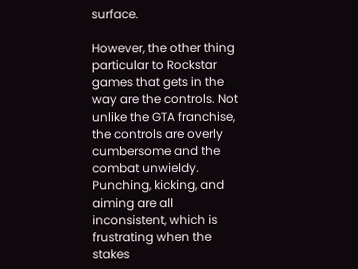surface.

However, the other thing particular to Rockstar games that gets in the way are the controls. Not unlike the GTA franchise, the controls are overly cumbersome and the combat unwieldy. Punching, kicking, and aiming are all inconsistent, which is frustrating when the stakes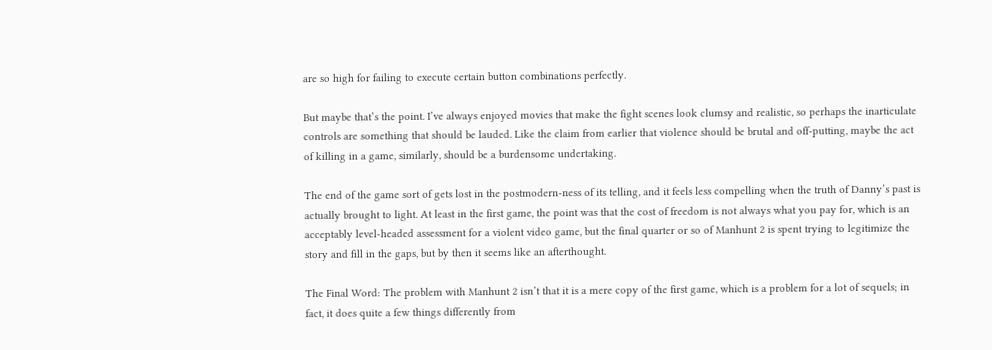are so high for failing to execute certain button combinations perfectly.

But maybe that’s the point. I’ve always enjoyed movies that make the fight scenes look clumsy and realistic, so perhaps the inarticulate controls are something that should be lauded. Like the claim from earlier that violence should be brutal and off-putting, maybe the act of killing in a game, similarly, should be a burdensome undertaking.

The end of the game sort of gets lost in the postmodern-ness of its telling, and it feels less compelling when the truth of Danny’s past is actually brought to light. At least in the first game, the point was that the cost of freedom is not always what you pay for, which is an acceptably level-headed assessment for a violent video game, but the final quarter or so of Manhunt 2 is spent trying to legitimize the story and fill in the gaps, but by then it seems like an afterthought.

The Final Word: The problem with Manhunt 2 isn’t that it is a mere copy of the first game, which is a problem for a lot of sequels; in fact, it does quite a few things differently from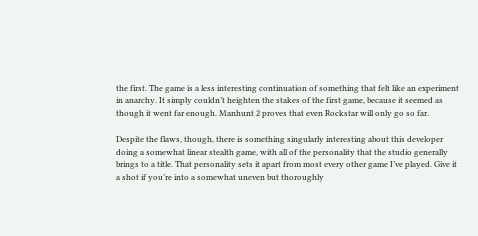the first. The game is a less interesting continuation of something that felt like an experiment in anarchy. It simply couldn’t heighten the stakes of the first game, because it seemed as though it went far enough. Manhunt 2 proves that even Rockstar will only go so far.

Despite the flaws, though, there is something singularly interesting about this developer doing a somewhat linear stealth game, with all of the personality that the studio generally brings to a title. That personality sets it apart from most every other game I’ve played. Give it a shot if you’re into a somewhat uneven but thoroughly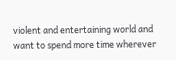violent and entertaining world and want to spend more time wherever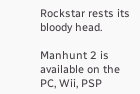Rockstar rests its bloody head.

Manhunt 2 is available on the PC, Wii, PSP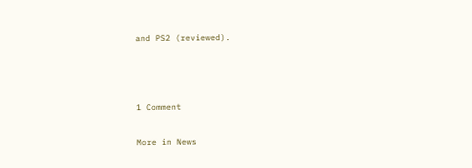and PS2 (reviewed).



1 Comment

More in News